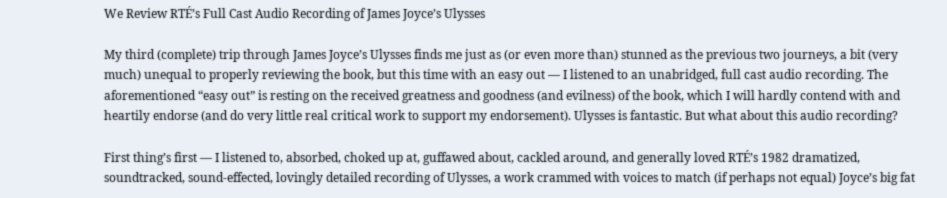We Review RTÉ’s Full Cast Audio Recording of James Joyce’s Ulysses

My third (complete) trip through James Joyce’s Ulysses finds me just as (or even more than) stunned as the previous two journeys, a bit (very much) unequal to properly reviewing the book, but this time with an easy out — I listened to an unabridged, full cast audio recording. The aforementioned “easy out” is resting on the received greatness and goodness (and evilness) of the book, which I will hardly contend with and heartily endorse (and do very little real critical work to support my endorsement). Ulysses is fantastic. But what about this audio recording?

First thing’s first — I listened to, absorbed, choked up at, guffawed about, cackled around, and generally loved RTÉ’s 1982 dramatized, soundtracked, sound-effected, lovingly detailed recording of Ulysses, a work crammed with voices to match (if perhaps not equal) Joyce’s big fat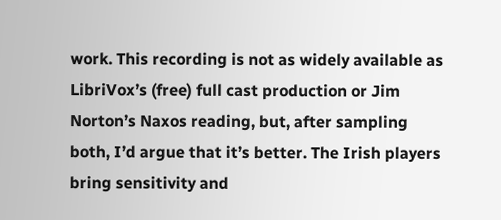work. This recording is not as widely available as LibriVox’s (free) full cast production or Jim Norton’s Naxos reading, but, after sampling both, I’d argue that it’s better. The Irish players bring sensitivity and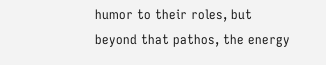humor to their roles, but beyond that pathos, the energy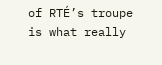of RTÉ’s troupe is what really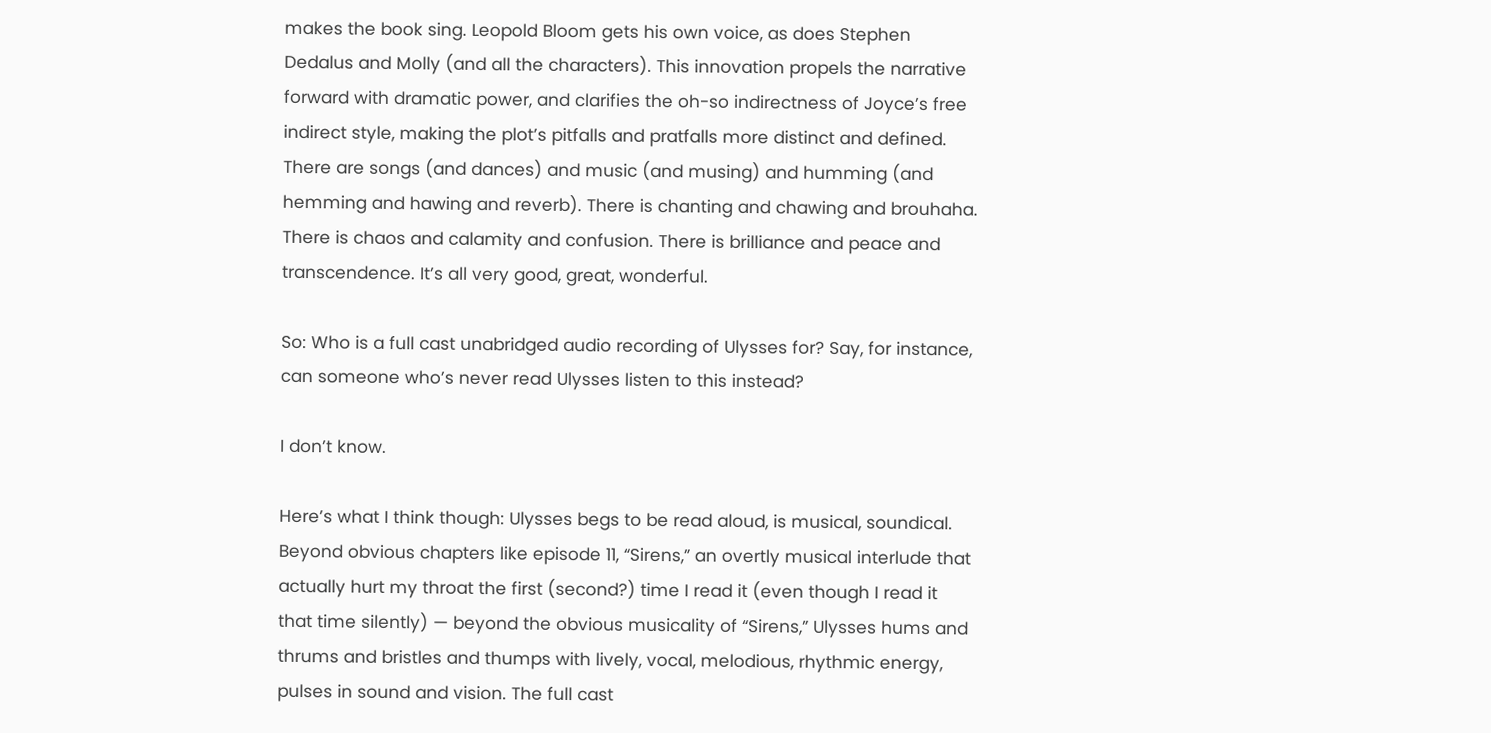makes the book sing. Leopold Bloom gets his own voice, as does Stephen Dedalus and Molly (and all the characters). This innovation propels the narrative forward with dramatic power, and clarifies the oh-so indirectness of Joyce’s free indirect style, making the plot’s pitfalls and pratfalls more distinct and defined. There are songs (and dances) and music (and musing) and humming (and hemming and hawing and reverb). There is chanting and chawing and brouhaha. There is chaos and calamity and confusion. There is brilliance and peace and transcendence. It’s all very good, great, wonderful.

So: Who is a full cast unabridged audio recording of Ulysses for? Say, for instance, can someone who’s never read Ulysses listen to this instead?

I don’t know.

Here’s what I think though: Ulysses begs to be read aloud, is musical, soundical. Beyond obvious chapters like episode 11, “Sirens,” an overtly musical interlude that actually hurt my throat the first (second?) time I read it (even though I read it that time silently) — beyond the obvious musicality of “Sirens,” Ulysses hums and thrums and bristles and thumps with lively, vocal, melodious, rhythmic energy, pulses in sound and vision. The full cast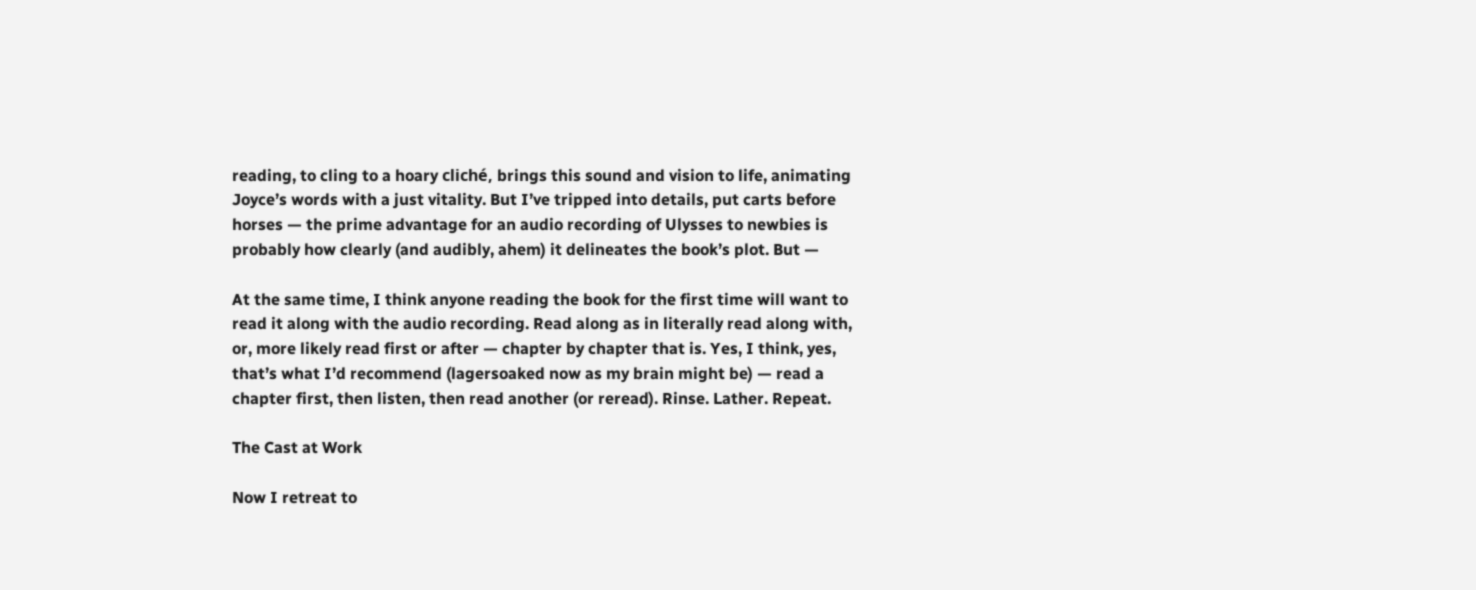reading, to cling to a hoary cliché, brings this sound and vision to life, animating Joyce’s words with a just vitality. But I’ve tripped into details, put carts before horses — the prime advantage for an audio recording of Ulysses to newbies is probably how clearly (and audibly, ahem) it delineates the book’s plot. But —

At the same time, I think anyone reading the book for the first time will want to read it along with the audio recording. Read along as in literally read along with, or, more likely read first or after — chapter by chapter that is. Yes, I think, yes, that’s what I’d recommend (lagersoaked now as my brain might be) — read a chapter first, then listen, then read another (or reread). Rinse. Lather. Repeat.

The Cast at Work

Now I retreat to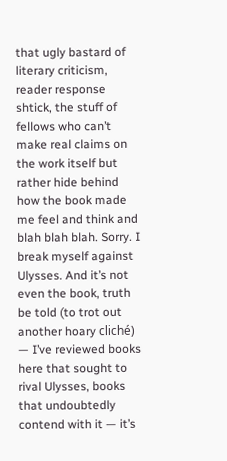that ugly bastard of literary criticism, reader response shtick, the stuff of fellows who can’t make real claims on the work itself but rather hide behind how the book made me feel and think and blah blah blah. Sorry. I break myself against Ulysses. And it’s not even the book, truth be told (to trot out another hoary cliché) — I’ve reviewed books here that sought to rival Ulysses, books that undoubtedly contend with it — it’s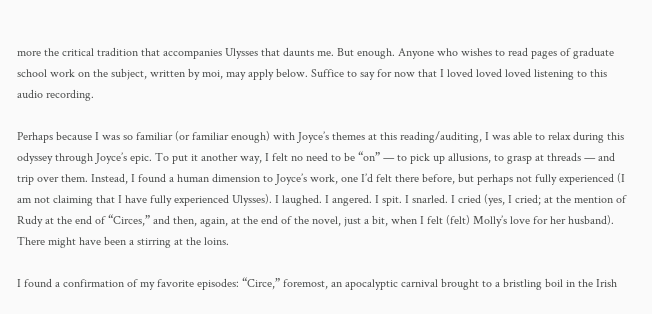more the critical tradition that accompanies Ulysses that daunts me. But enough. Anyone who wishes to read pages of graduate school work on the subject, written by moi, may apply below. Suffice to say for now that I loved loved loved listening to this audio recording.

Perhaps because I was so familiar (or familiar enough) with Joyce’s themes at this reading/auditing, I was able to relax during this odyssey through Joyce’s epic. To put it another way, I felt no need to be “on” — to pick up allusions, to grasp at threads — and trip over them. Instead, I found a human dimension to Joyce’s work, one I’d felt there before, but perhaps not fully experienced (I am not claiming that I have fully experienced Ulysses). I laughed. I angered. I spit. I snarled. I cried (yes, I cried; at the mention of Rudy at the end of “Circes,” and then, again, at the end of the novel, just a bit, when I felt (felt) Molly’s love for her husband). There might have been a stirring at the loins.

I found a confirmation of my favorite episodes: “Circe,” foremost, an apocalyptic carnival brought to a bristling boil in the Irish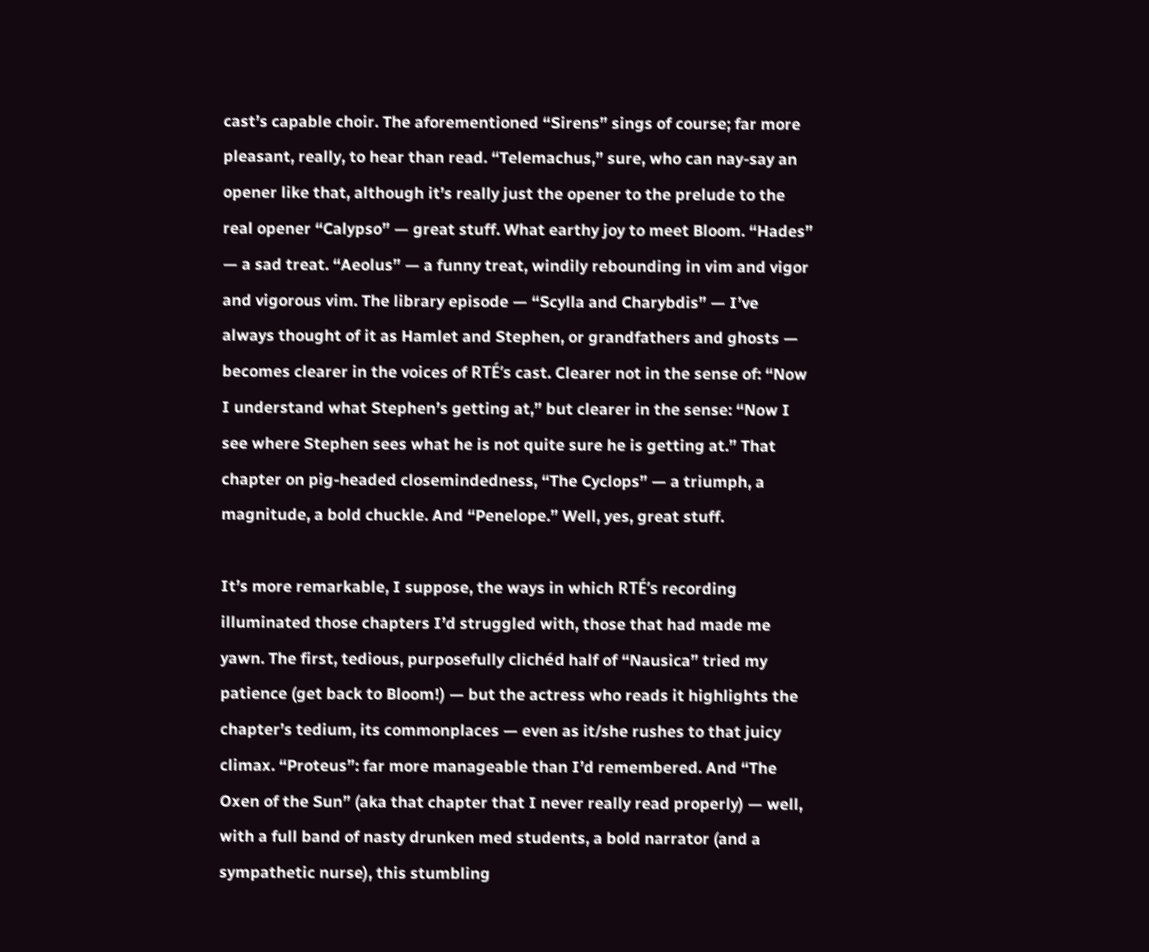cast’s capable choir. The aforementioned “Sirens” sings of course; far more pleasant, really, to hear than read. “Telemachus,” sure, who can nay-say an opener like that, although it’s really just the opener to the prelude to the real opener “Calypso” — great stuff. What earthy joy to meet Bloom. “Hades” — a sad treat. “Aeolus” — a funny treat, windily rebounding in vim and vigor and vigorous vim. The library episode — “Scylla and Charybdis” — I’ve always thought of it as Hamlet and Stephen, or grandfathers and ghosts — becomes clearer in the voices of RTÉ’s cast. Clearer not in the sense of: “Now I understand what Stephen’s getting at,” but clearer in the sense: “Now I see where Stephen sees what he is not quite sure he is getting at.” That chapter on pig-headed closemindedness, “The Cyclops” — a triumph, a magnitude, a bold chuckle. And “Penelope.” Well, yes, great stuff.

It’s more remarkable, I suppose, the ways in which RTÉ’s recording illuminated those chapters I’d struggled with, those that had made me yawn. The first, tedious, purposefully clichéd half of “Nausica” tried my patience (get back to Bloom!) — but the actress who reads it highlights the chapter’s tedium, its commonplaces — even as it/she rushes to that juicy climax. “Proteus”: far more manageable than I’d remembered. And “The Oxen of the Sun” (aka that chapter that I never really read properly) — well, with a full band of nasty drunken med students, a bold narrator (and a sympathetic nurse), this stumbling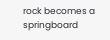rock becomes a springboard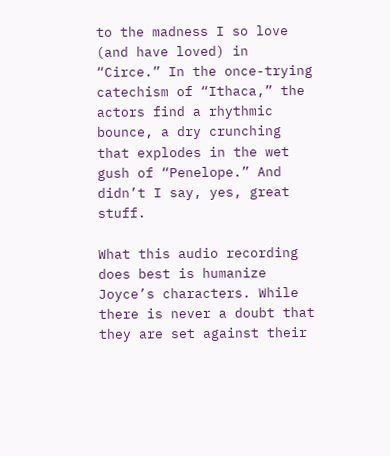to the madness I so love (and have loved) in “Circe.” In the once-trying catechism of “Ithaca,” the actors find a rhythmic bounce, a dry crunching that explodes in the wet gush of “Penelope.” And didn’t I say, yes, great stuff.

What this audio recording does best is humanize Joyce’s characters. While there is never a doubt that they are set against their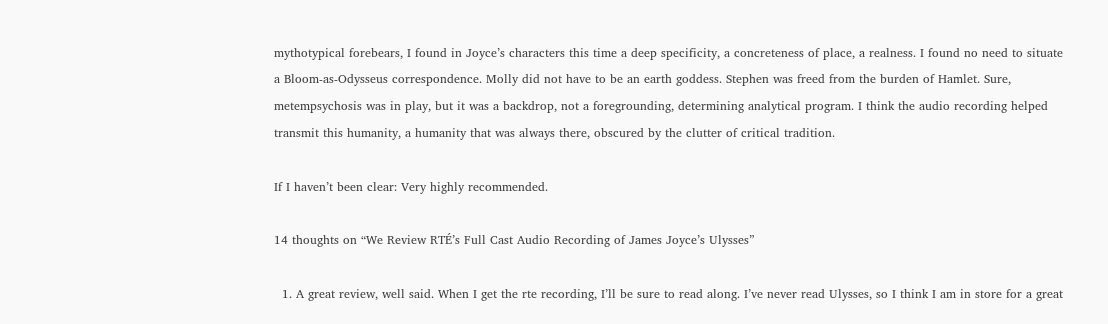mythotypical forebears, I found in Joyce’s characters this time a deep specificity, a concreteness of place, a realness. I found no need to situate a Bloom-as-Odysseus correspondence. Molly did not have to be an earth goddess. Stephen was freed from the burden of Hamlet. Sure, metempsychosis was in play, but it was a backdrop, not a foregrounding, determining analytical program. I think the audio recording helped transmit this humanity, a humanity that was always there, obscured by the clutter of critical tradition.

If I haven’t been clear: Very highly recommended.

14 thoughts on “We Review RTÉ’s Full Cast Audio Recording of James Joyce’s Ulysses”

  1. A great review, well said. When I get the rte recording, I’ll be sure to read along. I’ve never read Ulysses, so I think I am in store for a great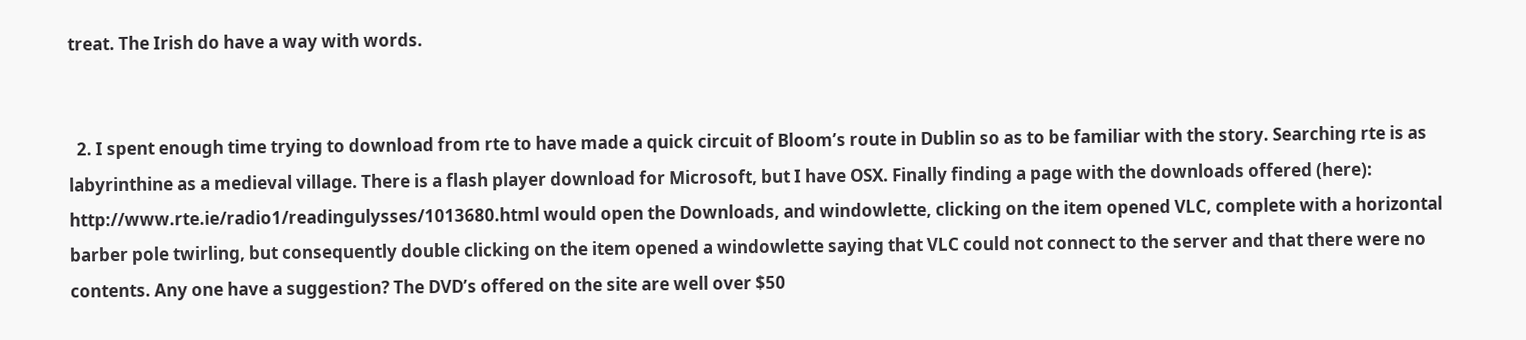treat. The Irish do have a way with words.


  2. I spent enough time trying to download from rte to have made a quick circuit of Bloom’s route in Dublin so as to be familiar with the story. Searching rte is as labyrinthine as a medieval village. There is a flash player download for Microsoft, but I have OSX. Finally finding a page with the downloads offered (here): http://www.rte.ie/radio1/readingulysses/1013680.html would open the Downloads, and windowlette, clicking on the item opened VLC, complete with a horizontal barber pole twirling, but consequently double clicking on the item opened a windowlette saying that VLC could not connect to the server and that there were no contents. Any one have a suggestion? The DVD’s offered on the site are well over $50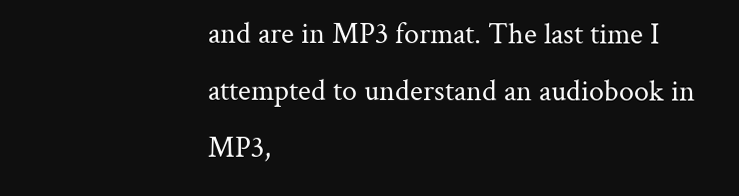and are in MP3 format. The last time I attempted to understand an audiobook in MP3,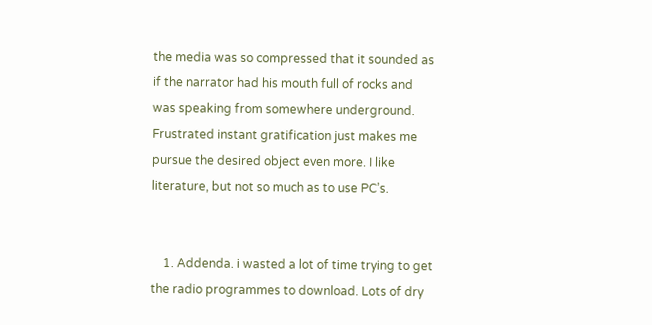the media was so compressed that it sounded as if the narrator had his mouth full of rocks and was speaking from somewhere underground. Frustrated instant gratification just makes me pursue the desired object even more. I like literature, but not so much as to use PC’s.


    1. Addenda. i wasted a lot of time trying to get the radio programmes to download. Lots of dry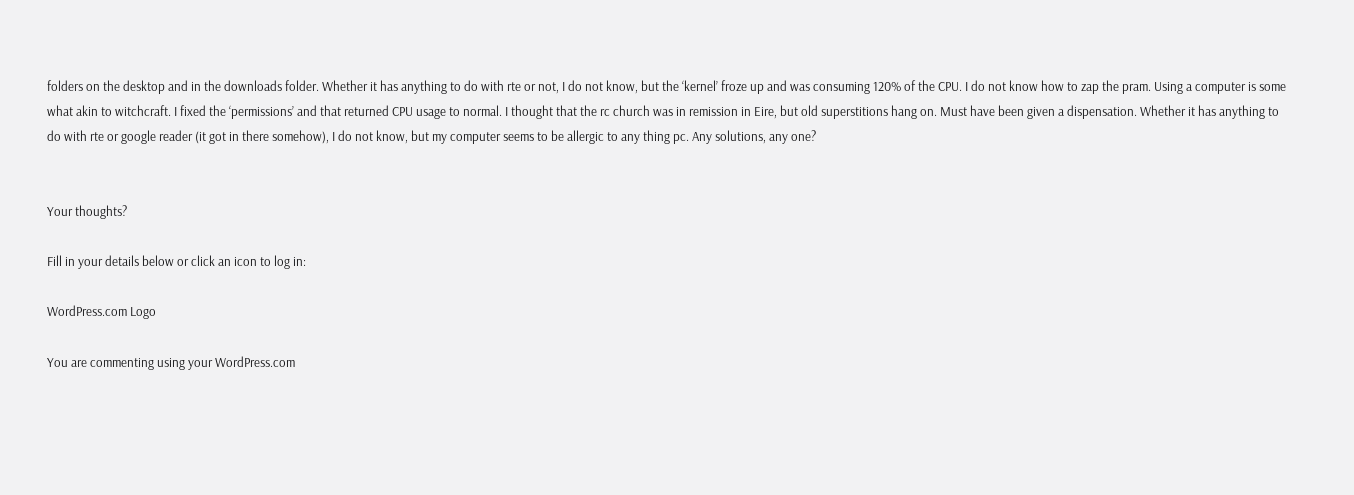folders on the desktop and in the downloads folder. Whether it has anything to do with rte or not, I do not know, but the ‘kernel’ froze up and was consuming 120% of the CPU. I do not know how to zap the pram. Using a computer is some what akin to witchcraft. I fixed the ‘permissions’ and that returned CPU usage to normal. I thought that the rc church was in remission in Eire, but old superstitions hang on. Must have been given a dispensation. Whether it has anything to do with rte or google reader (it got in there somehow), I do not know, but my computer seems to be allergic to any thing pc. Any solutions, any one?


Your thoughts?

Fill in your details below or click an icon to log in:

WordPress.com Logo

You are commenting using your WordPress.com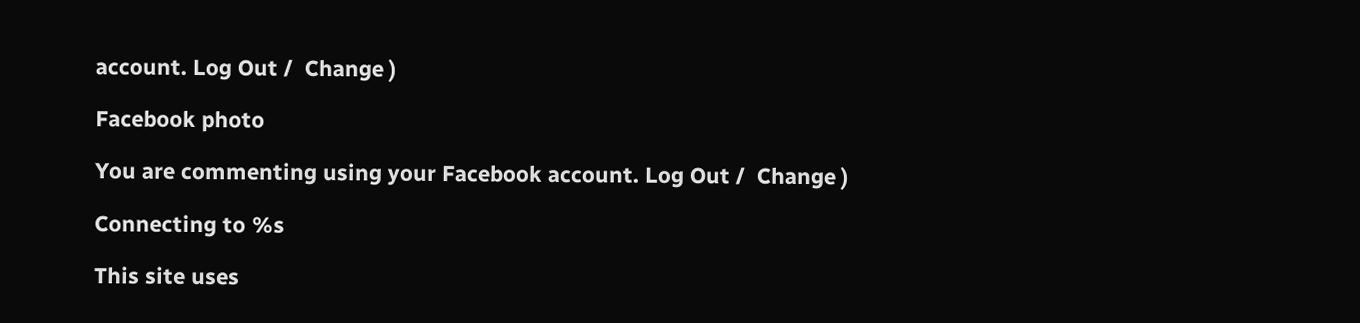account. Log Out /  Change )

Facebook photo

You are commenting using your Facebook account. Log Out /  Change )

Connecting to %s

This site uses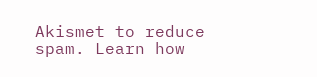Akismet to reduce spam. Learn how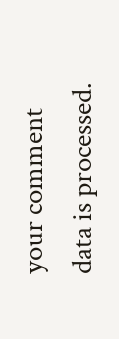your comment data is processed.